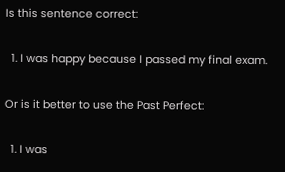Is this sentence correct:

  1. I was happy because I passed my final exam.

Or is it better to use the Past Perfect:

  1. I was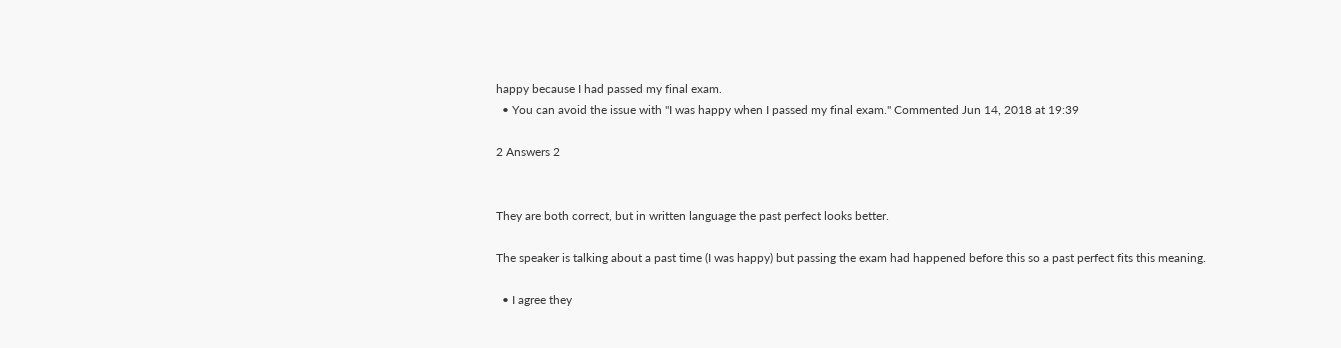happy because I had passed my final exam.
  • You can avoid the issue with "I was happy when I passed my final exam." Commented Jun 14, 2018 at 19:39

2 Answers 2


They are both correct, but in written language the past perfect looks better.

The speaker is talking about a past time (I was happy) but passing the exam had happened before this so a past perfect fits this meaning.

  • I agree they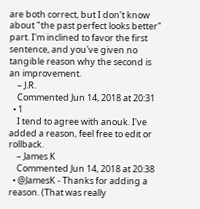are both correct, but I don't know about "the past perfect looks better" part. I'm inclined to favor the first sentence, and you've given no tangible reason why the second is an improvement.
    – J.R.
    Commented Jun 14, 2018 at 20:31
  • 1
    I tend to agree with anouk. I've added a reason, feel free to edit or rollback.
    – James K
    Commented Jun 14, 2018 at 20:38
  • @JamesK - Thanks for adding a reason. (That was really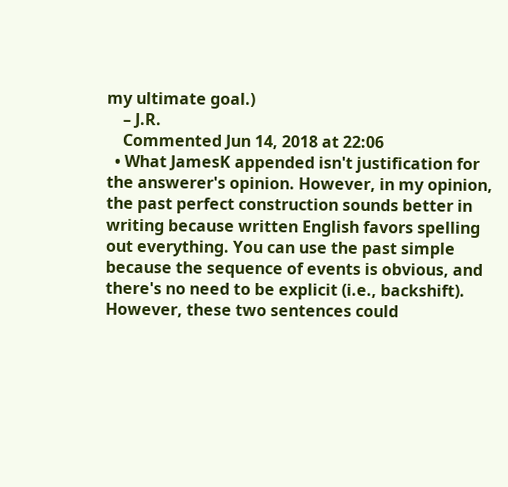my ultimate goal.)
    – J.R.
    Commented Jun 14, 2018 at 22:06
  • What JamesK appended isn't justification for the answerer's opinion. However, in my opinion, the past perfect construction sounds better in writing because written English favors spelling out everything. You can use the past simple because the sequence of events is obvious, and there's no need to be explicit (i.e., backshift). However, these two sentences could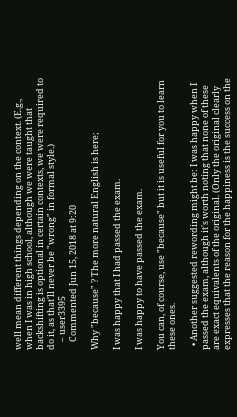well mean different things depending on the context. (E.g., when I was in high school, although we were taught that backshifting is optional in certain contexts, we were required to do it, as that'll never be "wrong" in formal style.)
    – user3395
    Commented Jun 15, 2018 at 9:20

Why "because" ? The more natural English is here;

I was happy that I had passed the exam.

I was happy to have passed the exam.

You can, of course, use "because" but it is useful for you to learn these ones.

  • Another suggested rewording might be: I was happy when I passed the exam, although it's worth noting that none of these are exact equivalents of the original. (Only the original clearly expresses that the reason for the happiness is the success on the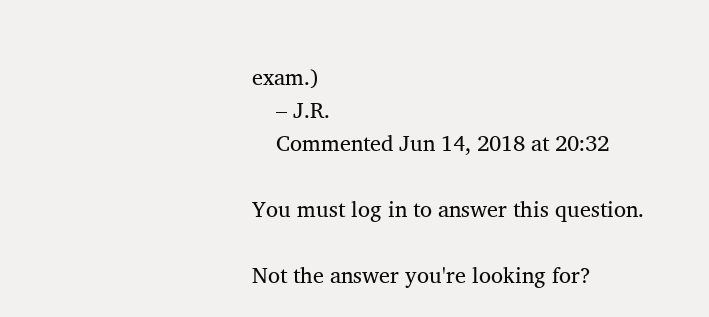exam.)
    – J.R.
    Commented Jun 14, 2018 at 20:32

You must log in to answer this question.

Not the answer you're looking for?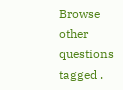Browse other questions tagged .